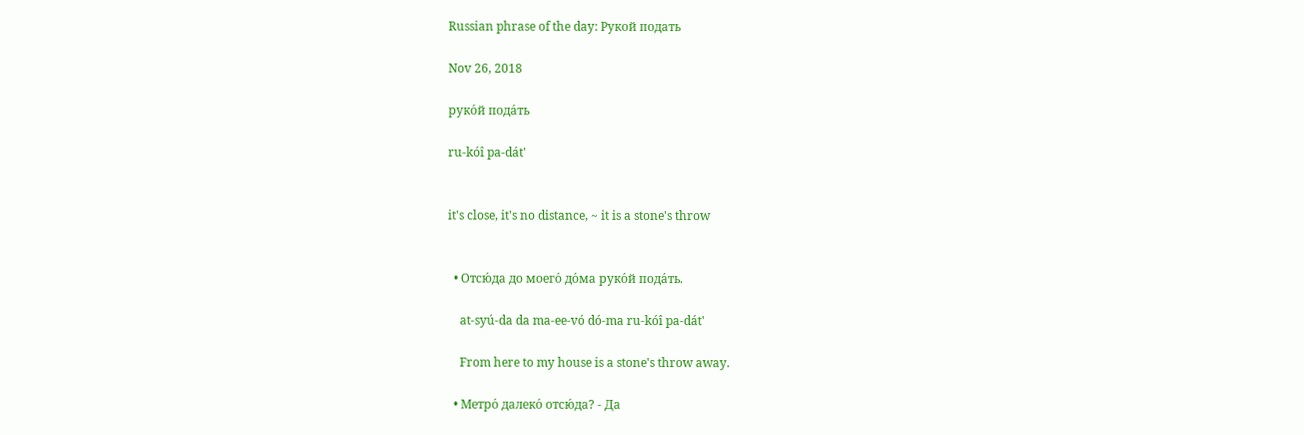Russian phrase of the day: Рукой подать

Nov 26, 2018

руко́й пода́ть

ru-kóî pa-dát'


it's close, it's no distance, ~ it is a stone's throw


  • Отсю́да до моего́ до́ма руко́й пода́ть.

    at-syú-da da ma-ee-vó dó-ma ru-kóî pa-dát'

    From here to my house is a stone's throw away.

  • Метро́ далеко́ отсю́да? - Да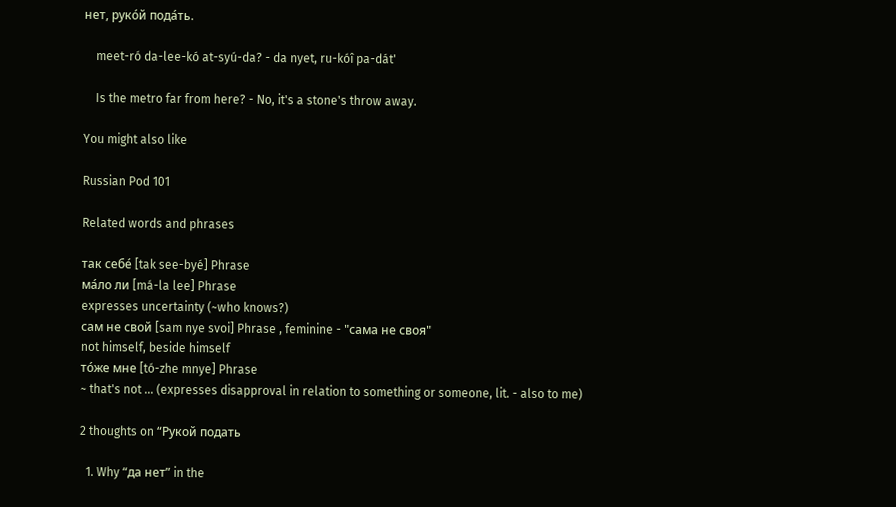нет, руко́й пода́ть.

    meet-ró da-lee-kó at-syú-da? - da nyet, ru-kóî pa-dát'

    Is the metro far from here? - No, it's a stone's throw away.

You might also like

Russian Pod 101

Related words and phrases

так себе́ [tak see-byé] Phrase
ма́ло ли [má-la lee] Phrase
expresses uncertainty (~who knows?)
сам не свой [sam nye svoi] Phrase , feminine - "сама не своя"
not himself, beside himself
то́же мне [tó-zhe mnye] Phrase
~ that's not ... (expresses disapproval in relation to something or someone, lit. - also to me)

2 thoughts on “Рукой подать

  1. Why “да нет” in the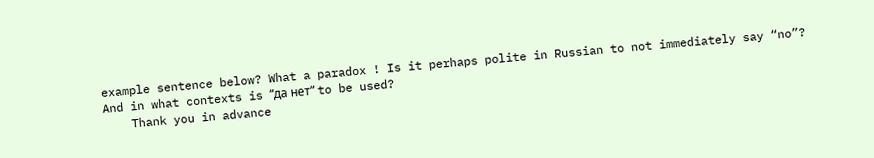example sentence below? What a paradox ! Is it perhaps polite in Russian to not immediately say “no”? And in what contexts is “да нет” to be used?
    Thank you in advance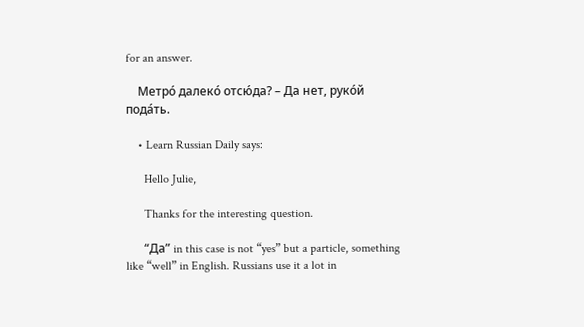for an answer.

    Метро́ далеко́ отсю́да? – Да нет, руко́й пода́ть.

    • Learn Russian Daily says:

      Hello Julie,

      Thanks for the interesting question.

      “Да” in this case is not “yes” but a particle, something like “well” in English. Russians use it a lot in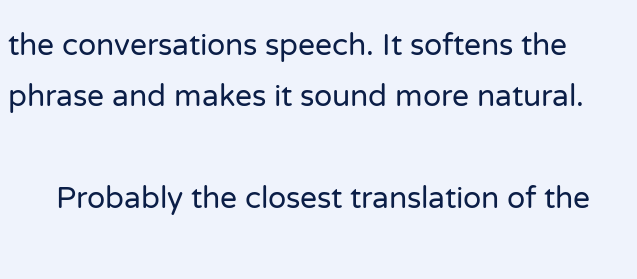the conversations speech. It softens the phrase and makes it sound more natural.

      Probably the closest translation of the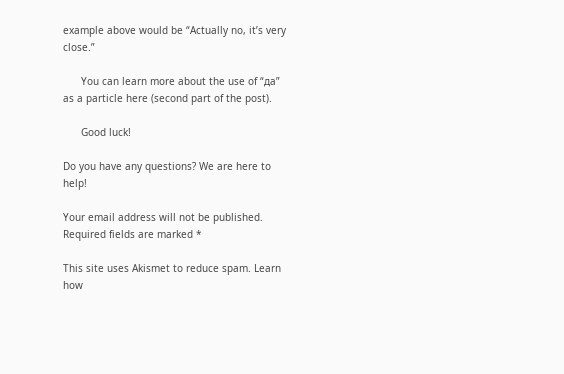example above would be “Actually no, it’s very close.”

      You can learn more about the use of “да” as a particle here (second part of the post).

      Good luck!

Do you have any questions? We are here to help!

Your email address will not be published. Required fields are marked *

This site uses Akismet to reduce spam. Learn how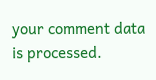your comment data is processed.